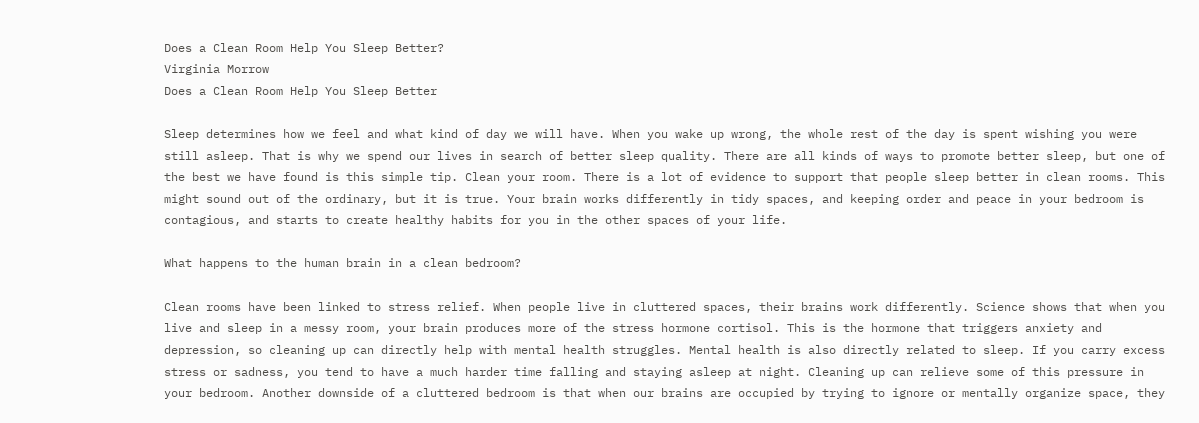Does a Clean Room Help You Sleep Better?
Virginia Morrow
Does a Clean Room Help You Sleep Better

Sleep determines how we feel and what kind of day we will have. When you wake up wrong, the whole rest of the day is spent wishing you were still asleep. That is why we spend our lives in search of better sleep quality. There are all kinds of ways to promote better sleep, but one of the best we have found is this simple tip. Clean your room. There is a lot of evidence to support that people sleep better in clean rooms. This might sound out of the ordinary, but it is true. Your brain works differently in tidy spaces, and keeping order and peace in your bedroom is contagious, and starts to create healthy habits for you in the other spaces of your life.

What happens to the human brain in a clean bedroom?

Clean rooms have been linked to stress relief. When people live in cluttered spaces, their brains work differently. Science shows that when you live and sleep in a messy room, your brain produces more of the stress hormone cortisol. This is the hormone that triggers anxiety and depression, so cleaning up can directly help with mental health struggles. Mental health is also directly related to sleep. If you carry excess stress or sadness, you tend to have a much harder time falling and staying asleep at night. Cleaning up can relieve some of this pressure in your bedroom. Another downside of a cluttered bedroom is that when our brains are occupied by trying to ignore or mentally organize space, they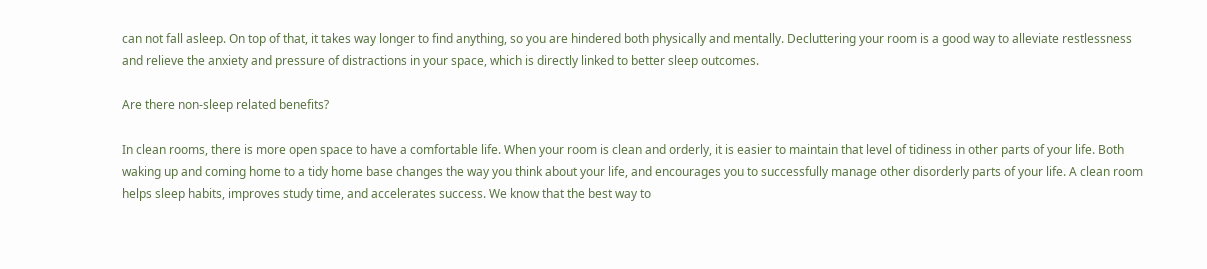can not fall asleep. On top of that, it takes way longer to find anything, so you are hindered both physically and mentally. Decluttering your room is a good way to alleviate restlessness and relieve the anxiety and pressure of distractions in your space, which is directly linked to better sleep outcomes.

Are there non-sleep related benefits?

In clean rooms, there is more open space to have a comfortable life. When your room is clean and orderly, it is easier to maintain that level of tidiness in other parts of your life. Both waking up and coming home to a tidy home base changes the way you think about your life, and encourages you to successfully manage other disorderly parts of your life. A clean room helps sleep habits, improves study time, and accelerates success. We know that the best way to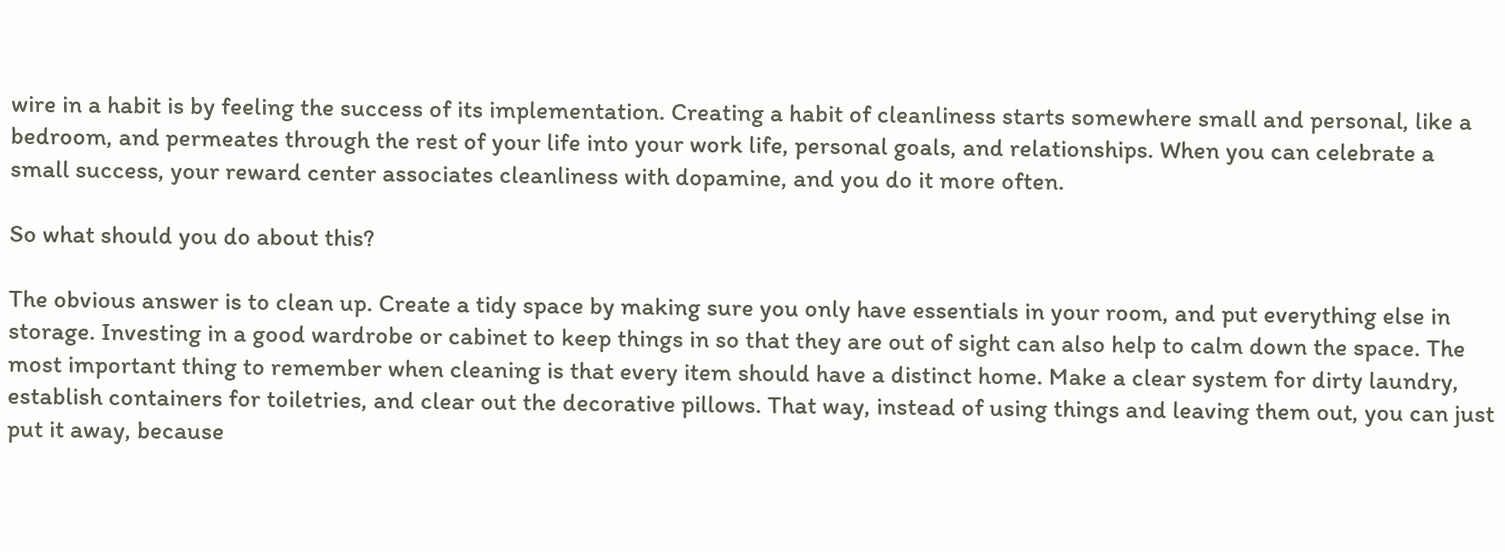wire in a habit is by feeling the success of its implementation. Creating a habit of cleanliness starts somewhere small and personal, like a bedroom, and permeates through the rest of your life into your work life, personal goals, and relationships. When you can celebrate a small success, your reward center associates cleanliness with dopamine, and you do it more often.

So what should you do about this?

The obvious answer is to clean up. Create a tidy space by making sure you only have essentials in your room, and put everything else in storage. Investing in a good wardrobe or cabinet to keep things in so that they are out of sight can also help to calm down the space. The most important thing to remember when cleaning is that every item should have a distinct home. Make a clear system for dirty laundry, establish containers for toiletries, and clear out the decorative pillows. That way, instead of using things and leaving them out, you can just put it away, because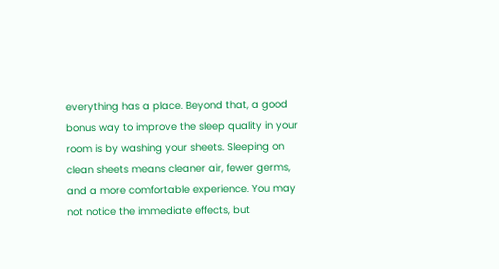everything has a place. Beyond that, a good bonus way to improve the sleep quality in your room is by washing your sheets. Sleeping on clean sheets means cleaner air, fewer germs, and a more comfortable experience. You may not notice the immediate effects, but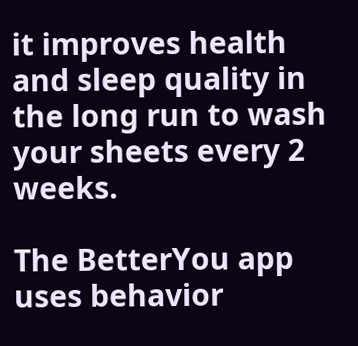it improves health and sleep quality in the long run to wash your sheets every 2 weeks.

The BetterYou app uses behavior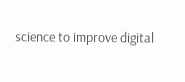science to improve digital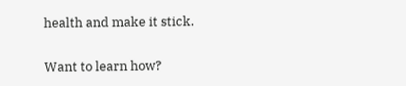health and make it stick.

Want to learn how?